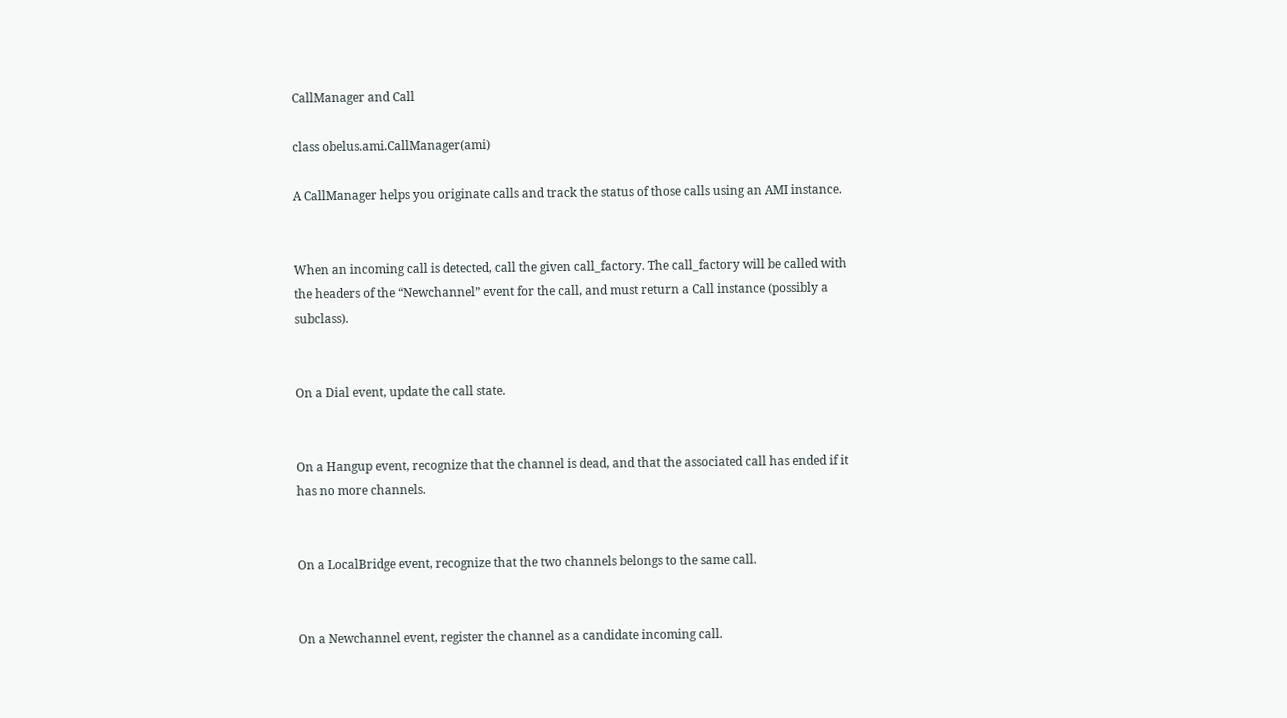CallManager and Call

class obelus.ami.CallManager(ami)

A CallManager helps you originate calls and track the status of those calls using an AMI instance.


When an incoming call is detected, call the given call_factory. The call_factory will be called with the headers of the “Newchannel” event for the call, and must return a Call instance (possibly a subclass).


On a Dial event, update the call state.


On a Hangup event, recognize that the channel is dead, and that the associated call has ended if it has no more channels.


On a LocalBridge event, recognize that the two channels belongs to the same call.


On a Newchannel event, register the channel as a candidate incoming call.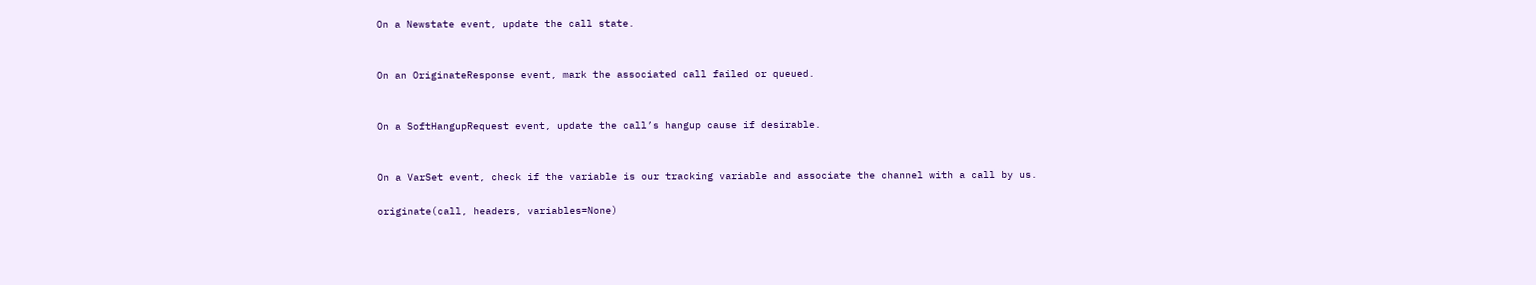On a Newstate event, update the call state.


On an OriginateResponse event, mark the associated call failed or queued.


On a SoftHangupRequest event, update the call’s hangup cause if desirable.


On a VarSet event, check if the variable is our tracking variable and associate the channel with a call by us.

originate(call, headers, variables=None)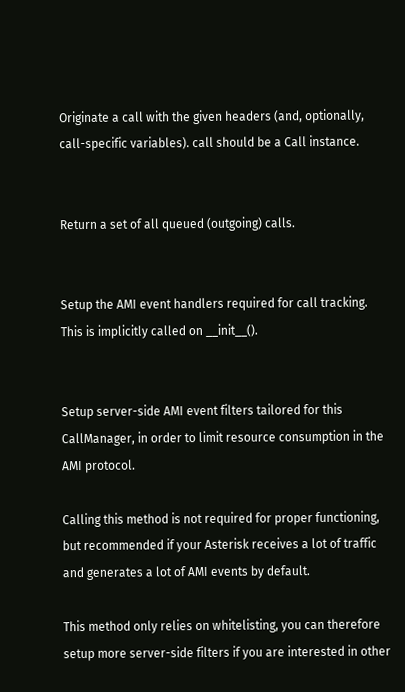Originate a call with the given headers (and, optionally, call-specific variables). call should be a Call instance.


Return a set of all queued (outgoing) calls.


Setup the AMI event handlers required for call tracking. This is implicitly called on __init__().


Setup server-side AMI event filters tailored for this CallManager, in order to limit resource consumption in the AMI protocol.

Calling this method is not required for proper functioning, but recommended if your Asterisk receives a lot of traffic and generates a lot of AMI events by default.

This method only relies on whitelisting, you can therefore setup more server-side filters if you are interested in other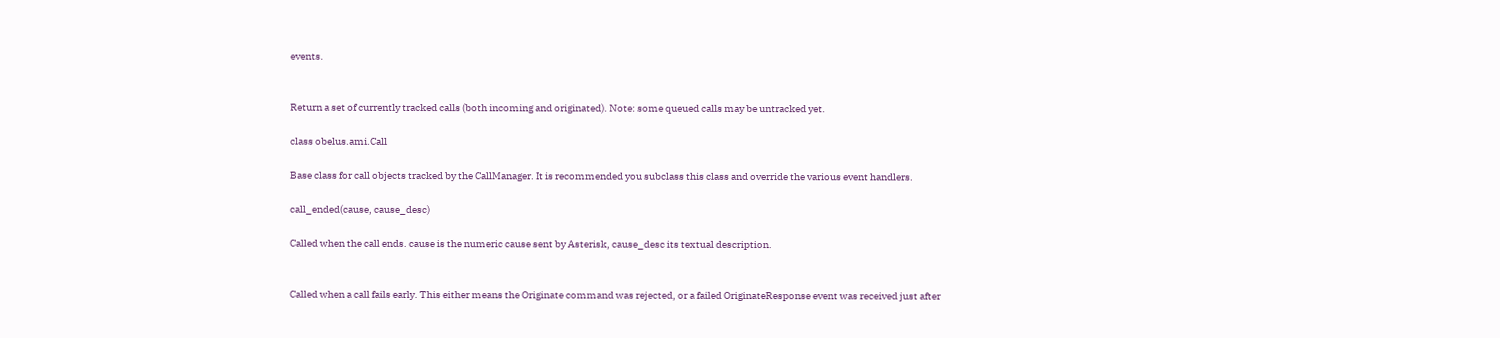events.


Return a set of currently tracked calls (both incoming and originated). Note: some queued calls may be untracked yet.

class obelus.ami.Call

Base class for call objects tracked by the CallManager. It is recommended you subclass this class and override the various event handlers.

call_ended(cause, cause_desc)

Called when the call ends. cause is the numeric cause sent by Asterisk, cause_desc its textual description.


Called when a call fails early. This either means the Originate command was rejected, or a failed OriginateResponse event was received just after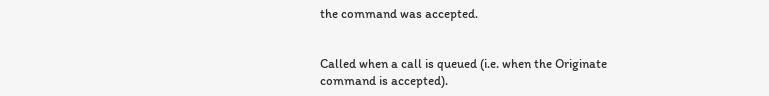the command was accepted.


Called when a call is queued (i.e. when the Originate command is accepted).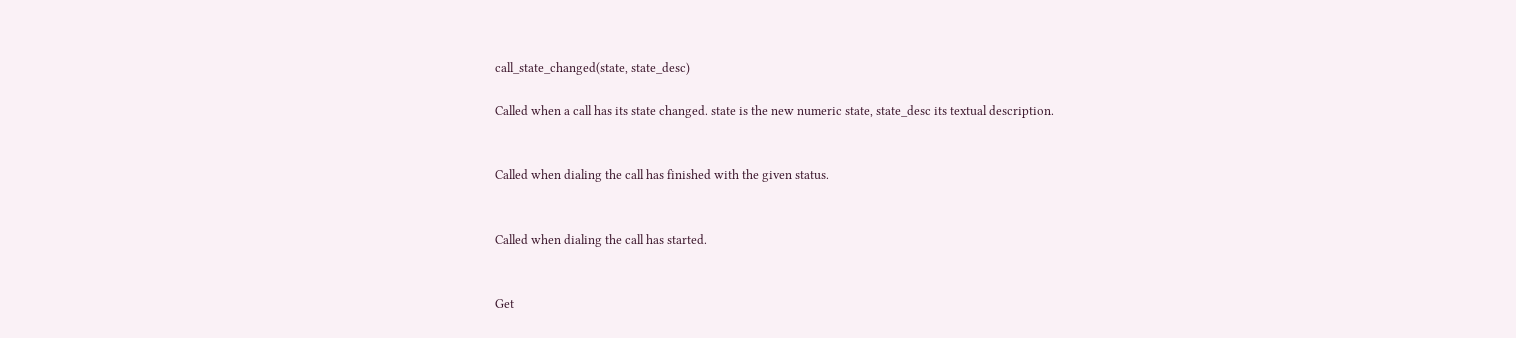call_state_changed(state, state_desc)

Called when a call has its state changed. state is the new numeric state, state_desc its textual description.


Called when dialing the call has finished with the given status.


Called when dialing the call has started.


Get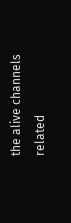the alive channels related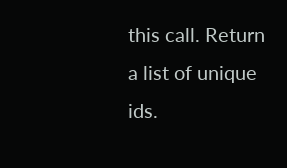this call. Return a list of unique ids.